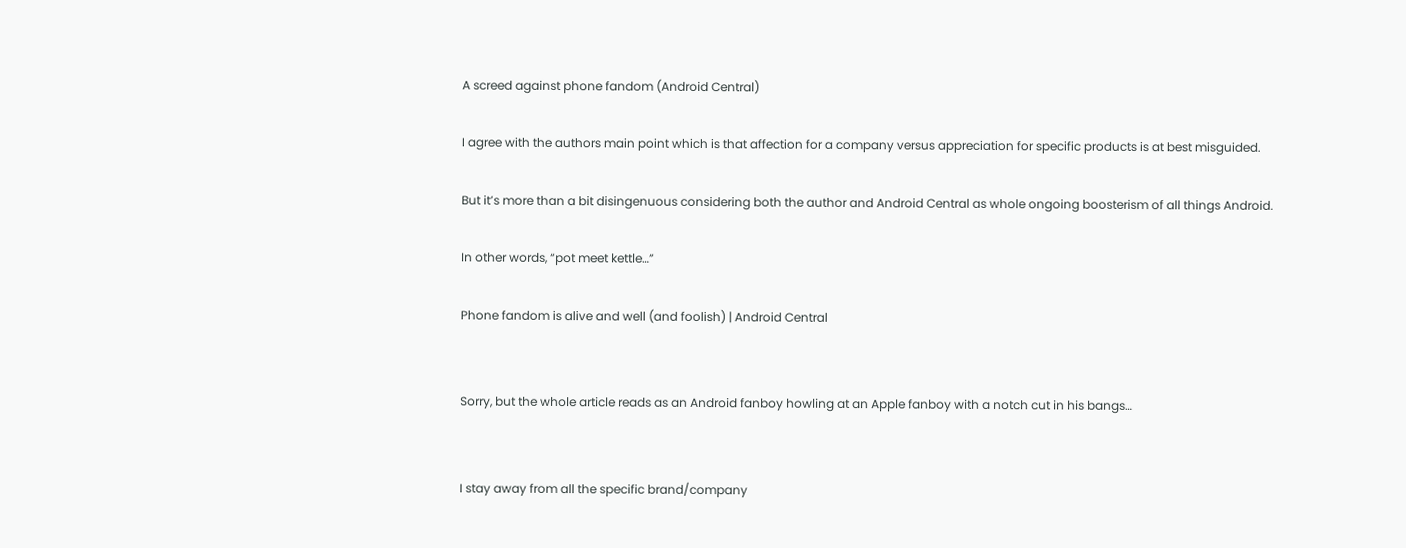A screed against phone fandom (Android Central)

I agree with the authors main point which is that affection for a company versus appreciation for specific products is at best misguided.

But it’s more than a bit disingenuous considering both the author and Android Central as whole ongoing boosterism of all things Android.

In other words, “pot meet kettle…”

Phone fandom is alive and well (and foolish) | Android Central


Sorry, but the whole article reads as an Android fanboy howling at an Apple fanboy with a notch cut in his bangs…


I stay away from all the specific brand/company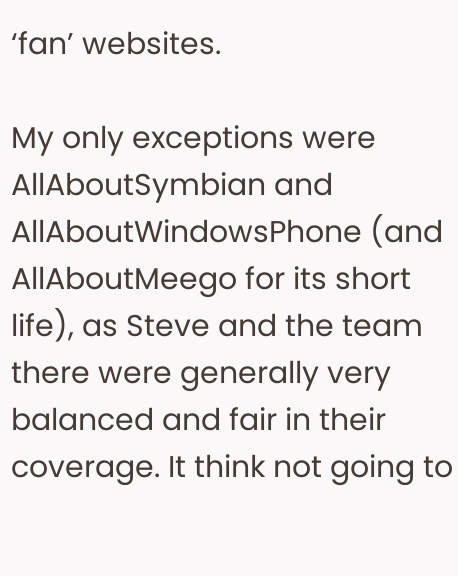‘fan’ websites.

My only exceptions were AllAboutSymbian and AllAboutWindowsPhone (and AllAboutMeego for its short life), as Steve and the team there were generally very balanced and fair in their coverage. It think not going to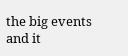the big events and it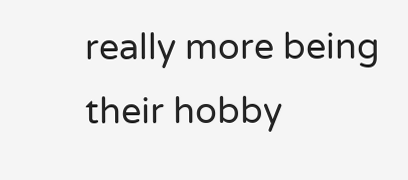really more being their hobby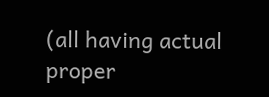(all having actual proper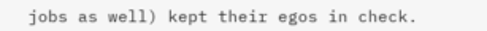jobs as well) kept their egos in check.